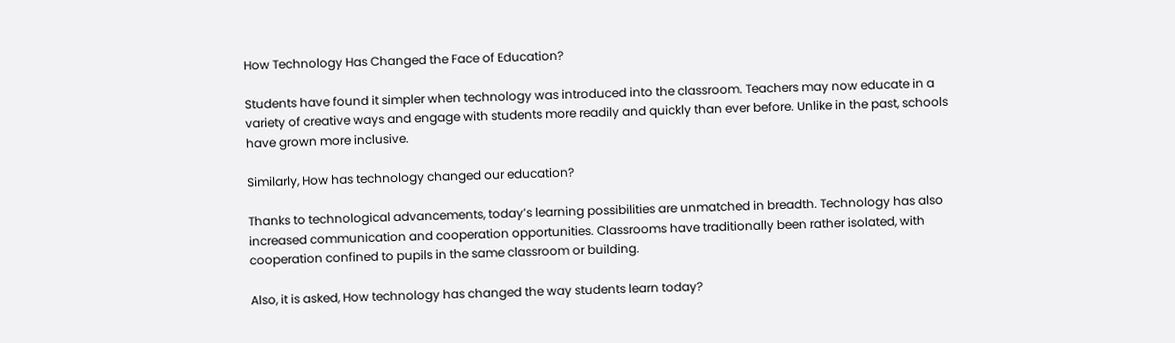How Technology Has Changed the Face of Education?

Students have found it simpler when technology was introduced into the classroom. Teachers may now educate in a variety of creative ways and engage with students more readily and quickly than ever before. Unlike in the past, schools have grown more inclusive.

Similarly, How has technology changed our education?

Thanks to technological advancements, today’s learning possibilities are unmatched in breadth. Technology has also increased communication and cooperation opportunities. Classrooms have traditionally been rather isolated, with cooperation confined to pupils in the same classroom or building.

Also, it is asked, How technology has changed the way students learn today?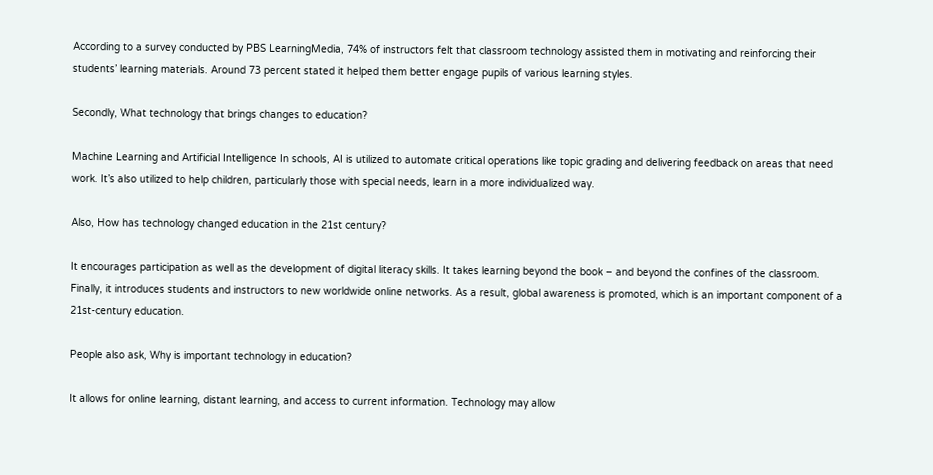According to a survey conducted by PBS LearningMedia, 74% of instructors felt that classroom technology assisted them in motivating and reinforcing their students’ learning materials. Around 73 percent stated it helped them better engage pupils of various learning styles.

Secondly, What technology that brings changes to education?

Machine Learning and Artificial Intelligence In schools, AI is utilized to automate critical operations like topic grading and delivering feedback on areas that need work. It’s also utilized to help children, particularly those with special needs, learn in a more individualized way.

Also, How has technology changed education in the 21st century?

It encourages participation as well as the development of digital literacy skills. It takes learning beyond the book – and beyond the confines of the classroom. Finally, it introduces students and instructors to new worldwide online networks. As a result, global awareness is promoted, which is an important component of a 21st-century education.

People also ask, Why is important technology in education?

It allows for online learning, distant learning, and access to current information. Technology may allow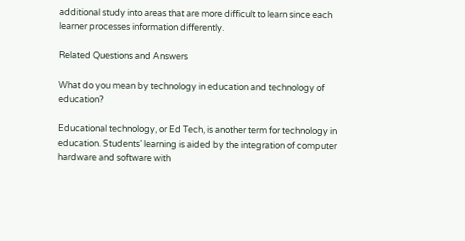additional study into areas that are more difficult to learn since each learner processes information differently.

Related Questions and Answers

What do you mean by technology in education and technology of education?

Educational technology, or Ed Tech, is another term for technology in education. Students’ learning is aided by the integration of computer hardware and software with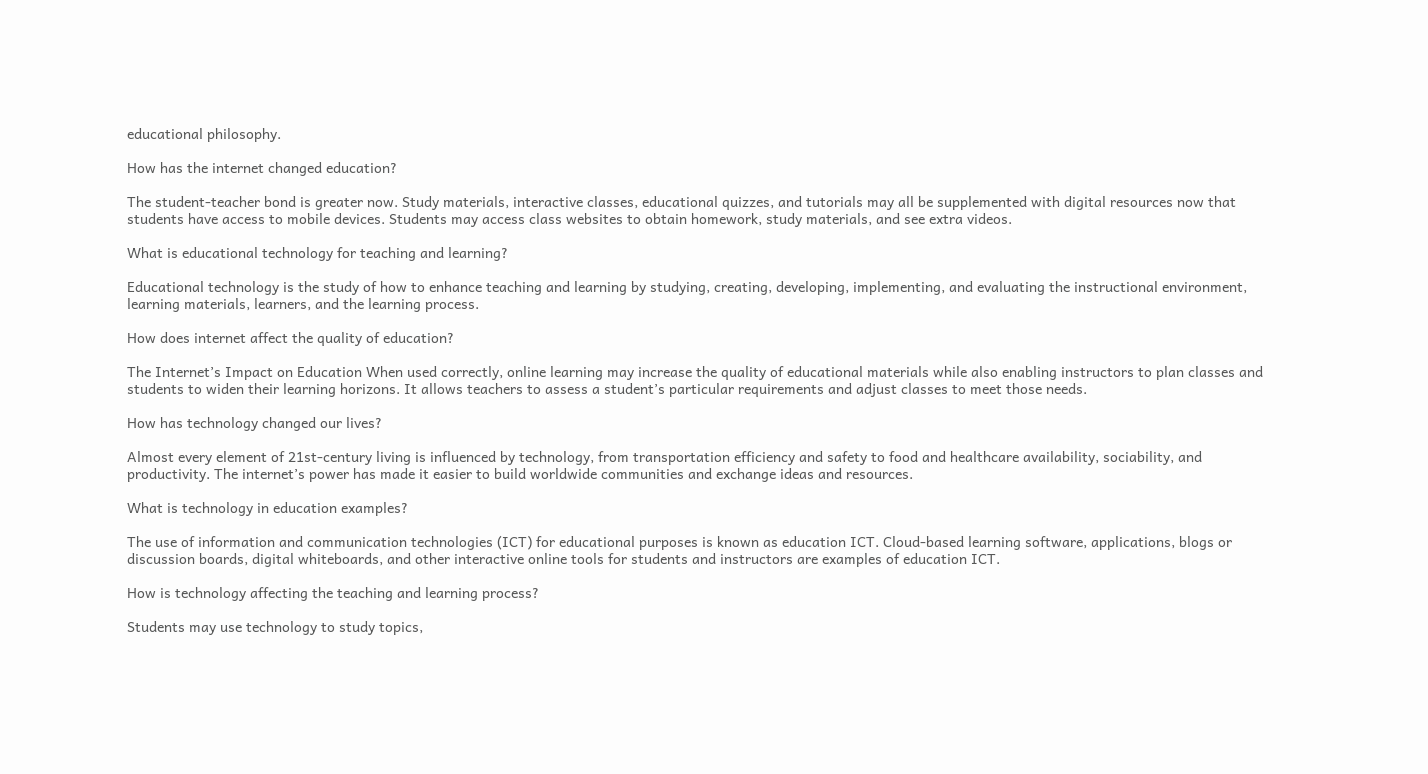educational philosophy.

How has the internet changed education?

The student-teacher bond is greater now. Study materials, interactive classes, educational quizzes, and tutorials may all be supplemented with digital resources now that students have access to mobile devices. Students may access class websites to obtain homework, study materials, and see extra videos.

What is educational technology for teaching and learning?

Educational technology is the study of how to enhance teaching and learning by studying, creating, developing, implementing, and evaluating the instructional environment, learning materials, learners, and the learning process.

How does internet affect the quality of education?

The Internet’s Impact on Education When used correctly, online learning may increase the quality of educational materials while also enabling instructors to plan classes and students to widen their learning horizons. It allows teachers to assess a student’s particular requirements and adjust classes to meet those needs.

How has technology changed our lives?

Almost every element of 21st-century living is influenced by technology, from transportation efficiency and safety to food and healthcare availability, sociability, and productivity. The internet’s power has made it easier to build worldwide communities and exchange ideas and resources.

What is technology in education examples?

The use of information and communication technologies (ICT) for educational purposes is known as education ICT. Cloud-based learning software, applications, blogs or discussion boards, digital whiteboards, and other interactive online tools for students and instructors are examples of education ICT.

How is technology affecting the teaching and learning process?

Students may use technology to study topics,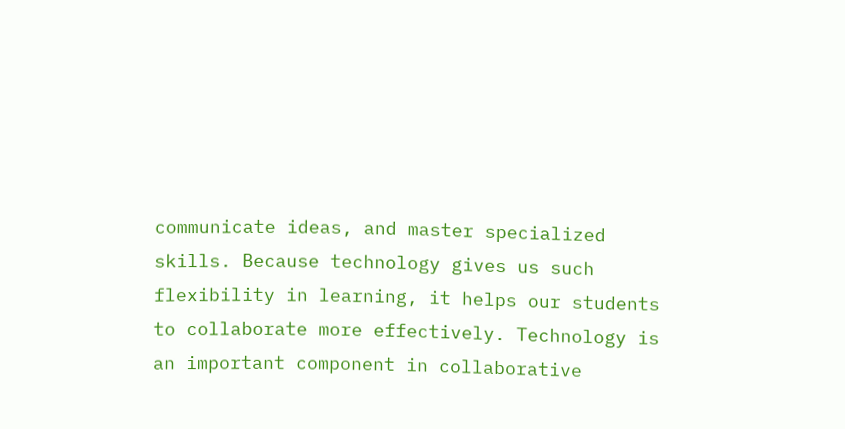communicate ideas, and master specialized skills. Because technology gives us such flexibility in learning, it helps our students to collaborate more effectively. Technology is an important component in collaborative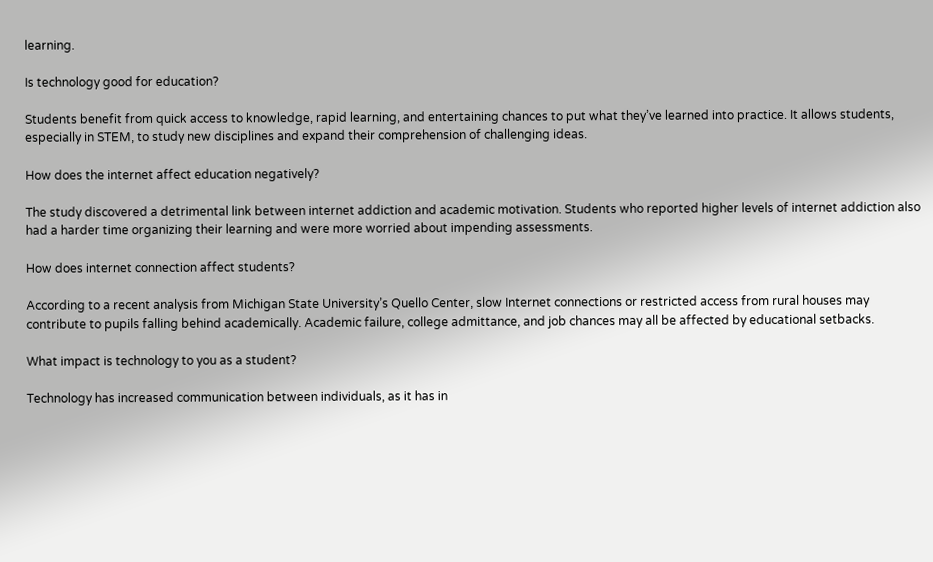learning.

Is technology good for education?

Students benefit from quick access to knowledge, rapid learning, and entertaining chances to put what they’ve learned into practice. It allows students, especially in STEM, to study new disciplines and expand their comprehension of challenging ideas.

How does the internet affect education negatively?

The study discovered a detrimental link between internet addiction and academic motivation. Students who reported higher levels of internet addiction also had a harder time organizing their learning and were more worried about impending assessments.

How does internet connection affect students?

According to a recent analysis from Michigan State University’s Quello Center, slow Internet connections or restricted access from rural houses may contribute to pupils falling behind academically. Academic failure, college admittance, and job chances may all be affected by educational setbacks.

What impact is technology to you as a student?

Technology has increased communication between individuals, as it has in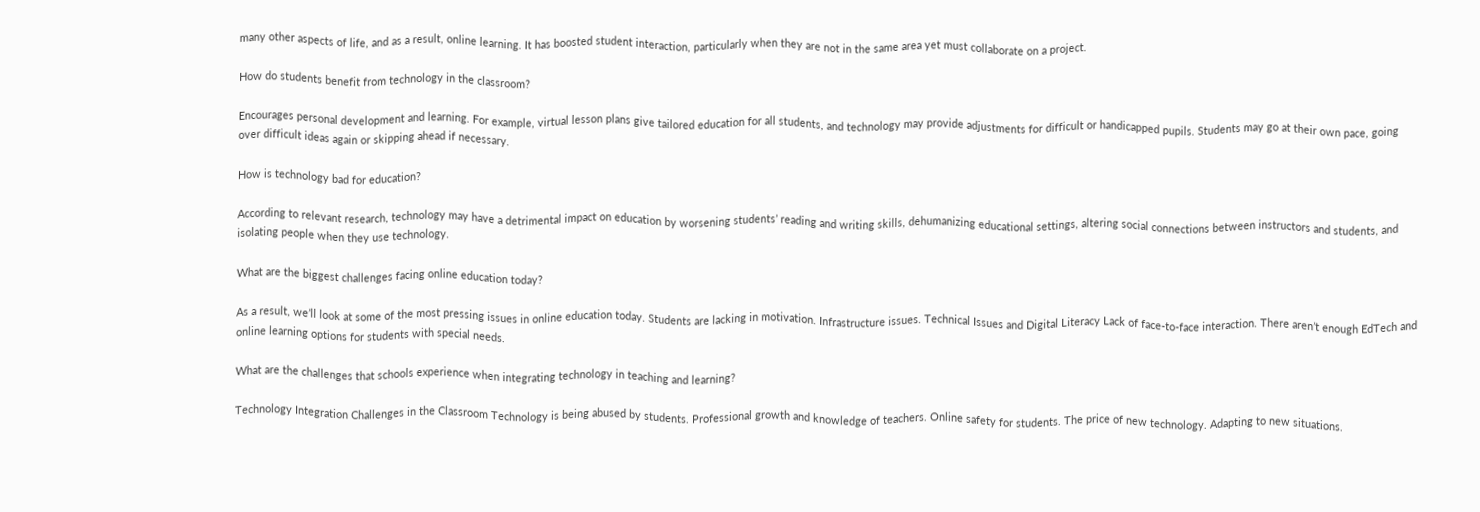many other aspects of life, and as a result, online learning. It has boosted student interaction, particularly when they are not in the same area yet must collaborate on a project.

How do students benefit from technology in the classroom?

Encourages personal development and learning. For example, virtual lesson plans give tailored education for all students, and technology may provide adjustments for difficult or handicapped pupils. Students may go at their own pace, going over difficult ideas again or skipping ahead if necessary.

How is technology bad for education?

According to relevant research, technology may have a detrimental impact on education by worsening students’ reading and writing skills, dehumanizing educational settings, altering social connections between instructors and students, and isolating people when they use technology.

What are the biggest challenges facing online education today?

As a result, we’ll look at some of the most pressing issues in online education today. Students are lacking in motivation. Infrastructure issues. Technical Issues and Digital Literacy Lack of face-to-face interaction. There aren’t enough EdTech and online learning options for students with special needs.

What are the challenges that schools experience when integrating technology in teaching and learning?

Technology Integration Challenges in the Classroom Technology is being abused by students. Professional growth and knowledge of teachers. Online safety for students. The price of new technology. Adapting to new situations.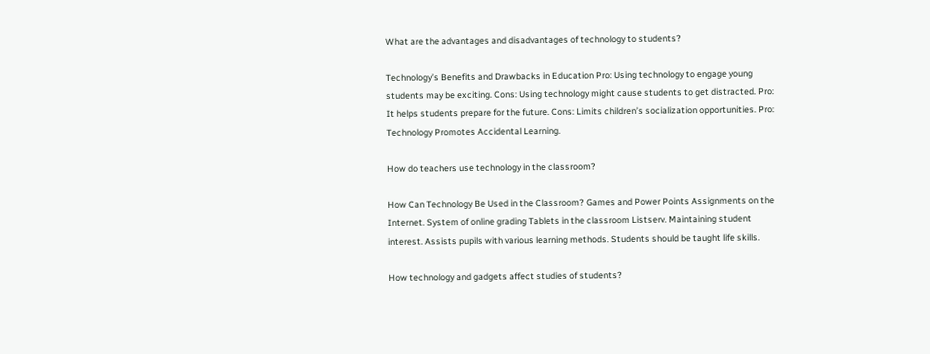What are the advantages and disadvantages of technology to students?

Technology’s Benefits and Drawbacks in Education Pro: Using technology to engage young students may be exciting. Cons: Using technology might cause students to get distracted. Pro: It helps students prepare for the future. Cons: Limits children’s socialization opportunities. Pro: Technology Promotes Accidental Learning.

How do teachers use technology in the classroom?

How Can Technology Be Used in the Classroom? Games and Power Points Assignments on the Internet. System of online grading Tablets in the classroom Listserv. Maintaining student interest. Assists pupils with various learning methods. Students should be taught life skills.

How technology and gadgets affect studies of students?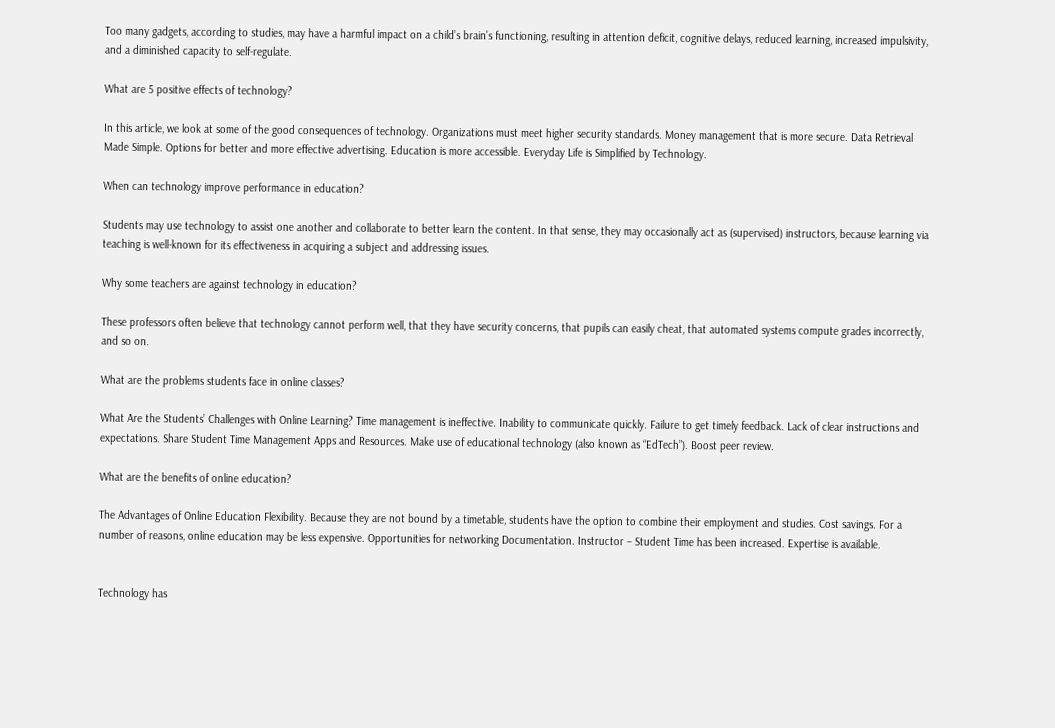Too many gadgets, according to studies, may have a harmful impact on a child’s brain’s functioning, resulting in attention deficit, cognitive delays, reduced learning, increased impulsivity, and a diminished capacity to self-regulate.

What are 5 positive effects of technology?

In this article, we look at some of the good consequences of technology. Organizations must meet higher security standards. Money management that is more secure. Data Retrieval Made Simple. Options for better and more effective advertising. Education is more accessible. Everyday Life is Simplified by Technology.

When can technology improve performance in education?

Students may use technology to assist one another and collaborate to better learn the content. In that sense, they may occasionally act as (supervised) instructors, because learning via teaching is well-known for its effectiveness in acquiring a subject and addressing issues.

Why some teachers are against technology in education?

These professors often believe that technology cannot perform well, that they have security concerns, that pupils can easily cheat, that automated systems compute grades incorrectly, and so on.

What are the problems students face in online classes?

What Are the Students’ Challenges with Online Learning? Time management is ineffective. Inability to communicate quickly. Failure to get timely feedback. Lack of clear instructions and expectations. Share Student Time Management Apps and Resources. Make use of educational technology (also known as “EdTech”). Boost peer review.

What are the benefits of online education?

The Advantages of Online Education Flexibility. Because they are not bound by a timetable, students have the option to combine their employment and studies. Cost savings. For a number of reasons, online education may be less expensive. Opportunities for networking Documentation. Instructor – Student Time has been increased. Expertise is available.


Technology has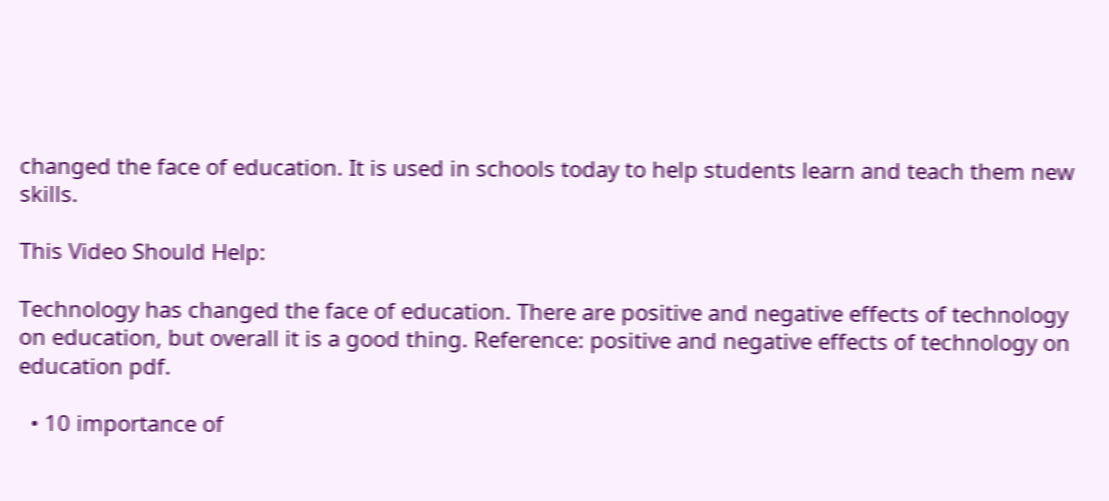changed the face of education. It is used in schools today to help students learn and teach them new skills.

This Video Should Help:

Technology has changed the face of education. There are positive and negative effects of technology on education, but overall it is a good thing. Reference: positive and negative effects of technology on education pdf.

  • 10 importance of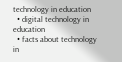technology in education
  • digital technology in education
  • facts about technology in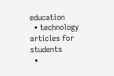education
  • technology articles for students
  •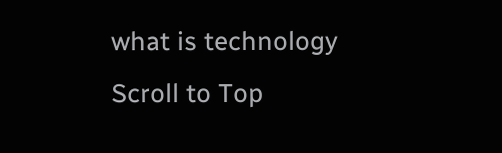what is technology
Scroll to Top